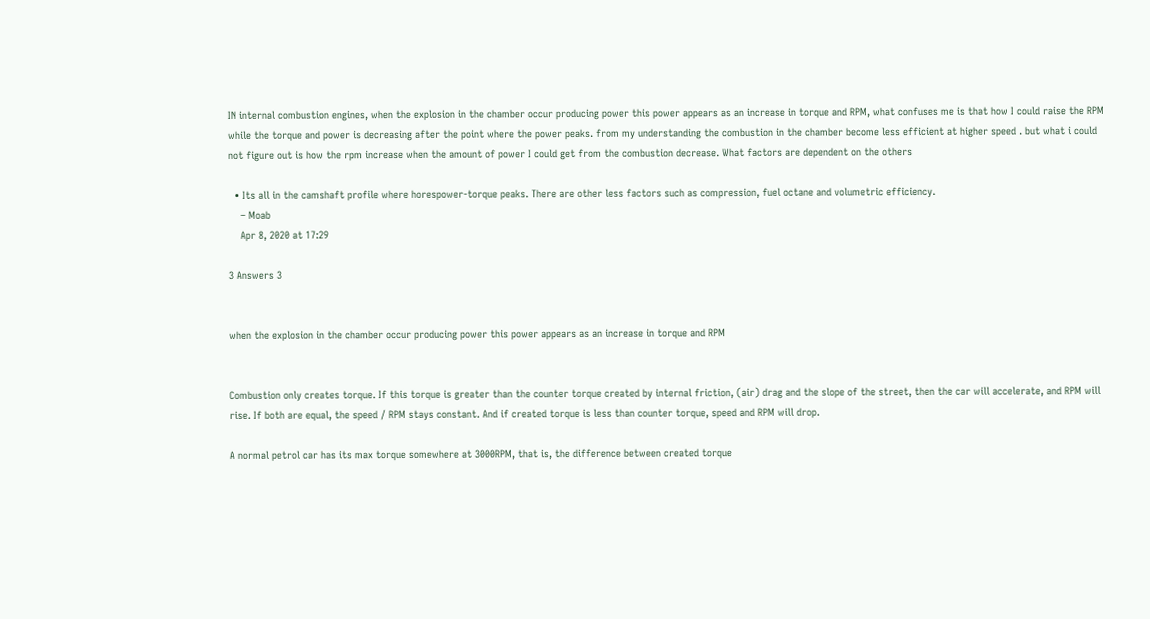IN internal combustion engines, when the explosion in the chamber occur producing power this power appears as an increase in torque and RPM, what confuses me is that how I could raise the RPM while the torque and power is decreasing after the point where the power peaks. from my understanding the combustion in the chamber become less efficient at higher speed . but what i could not figure out is how the rpm increase when the amount of power I could get from the combustion decrease. What factors are dependent on the others

  • Its all in the camshaft profile where horespower-torque peaks. There are other less factors such as compression, fuel octane and volumetric efficiency.
    – Moab
    Apr 8, 2020 at 17:29

3 Answers 3


when the explosion in the chamber occur producing power this power appears as an increase in torque and RPM


Combustion only creates torque. If this torque is greater than the counter torque created by internal friction, (air) drag and the slope of the street, then the car will accelerate, and RPM will rise. If both are equal, the speed / RPM stays constant. And if created torque is less than counter torque, speed and RPM will drop.

A normal petrol car has its max torque somewhere at 3000RPM, that is, the difference between created torque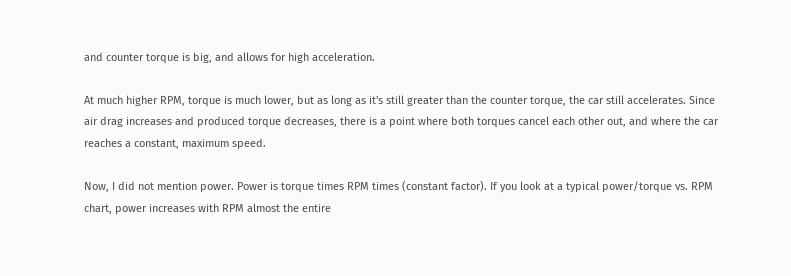and counter torque is big, and allows for high acceleration.

At much higher RPM, torque is much lower, but as long as it's still greater than the counter torque, the car still accelerates. Since air drag increases and produced torque decreases, there is a point where both torques cancel each other out, and where the car reaches a constant, maximum speed.

Now, I did not mention power. Power is torque times RPM times (constant factor). If you look at a typical power/torque vs. RPM chart, power increases with RPM almost the entire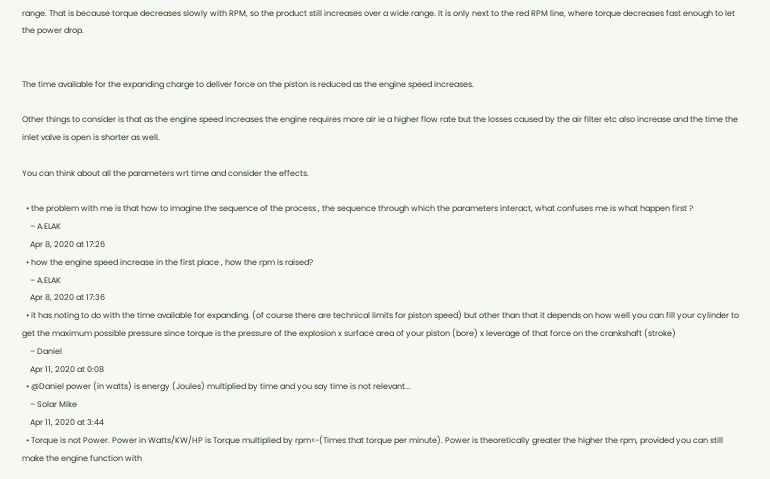range. That is because torque decreases slowly with RPM, so the product still increases over a wide range. It is only next to the red RPM line, where torque decreases fast enough to let the power drop.


The time available for the expanding charge to deliver force on the piston is reduced as the engine speed increases.

Other things to consider is that as the engine speed increases the engine requires more air ie a higher flow rate but the losses caused by the air filter etc also increase and the time the inlet valve is open is shorter as well.

You can think about all the parameters wrt time and consider the effects.

  • the problem with me is that how to imagine the sequence of the process , the sequence through which the parameters interact, what confuses me is what happen first ?
    – A.ELAK
    Apr 8, 2020 at 17:26
  • how the engine speed increase in the first place , how the rpm is raised?
    – A.ELAK
    Apr 8, 2020 at 17:36
  • it has noting to do with the time available for expanding. (of course there are technical limits for piston speed) but other than that it depends on how well you can fill your cylinder to get the maximum possible pressure since torque is the pressure of the explosion x surface area of your piston (bore) x leverage of that force on the crankshaft (stroke)
    – Daniel
    Apr 11, 2020 at 0:08
  • @Daniel power (in watts) is energy (Joules) multiplied by time and you say time is not relevant...
    – Solar Mike
    Apr 11, 2020 at 3:44
  • Torque is not Power. Power in Watts/KW/HP is Torque multiplied by rpm<-(Times that torque per minute). Power is theoretically greater the higher the rpm, provided you can still make the engine function with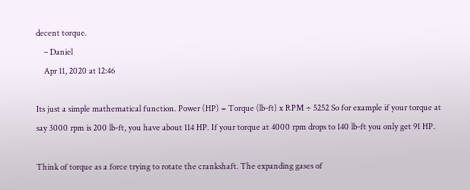decent torque.
    – Daniel
    Apr 11, 2020 at 12:46

Its just a simple mathematical function. Power (HP) = Torque (lb-ft) x RPM ÷ 5252 So for example if your torque at say 3000 rpm is 200 lb-ft, you have about 114 HP. If your torque at 4000 rpm drops to 140 lb-ft you only get 91 HP.

Think of torque as a force trying to rotate the crankshaft. The expanding gases of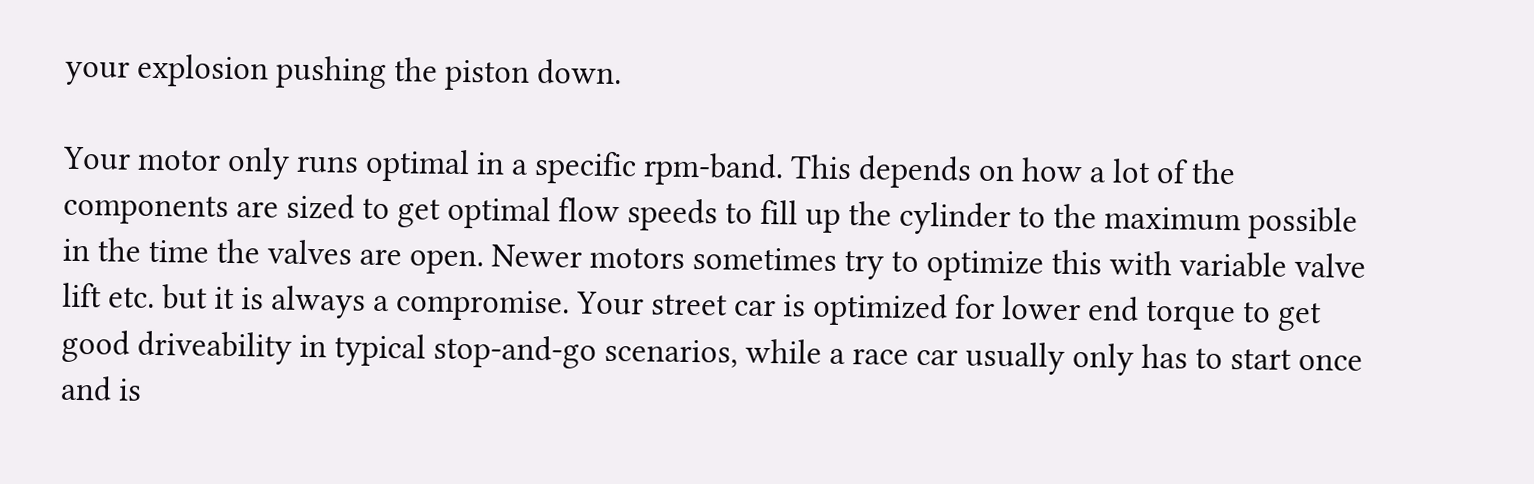your explosion pushing the piston down.

Your motor only runs optimal in a specific rpm-band. This depends on how a lot of the components are sized to get optimal flow speeds to fill up the cylinder to the maximum possible in the time the valves are open. Newer motors sometimes try to optimize this with variable valve lift etc. but it is always a compromise. Your street car is optimized for lower end torque to get good driveability in typical stop-and-go scenarios, while a race car usually only has to start once and is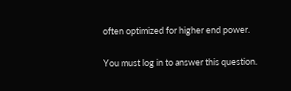often optimized for higher end power.

You must log in to answer this question.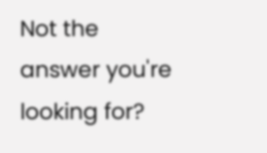Not the answer you're looking for?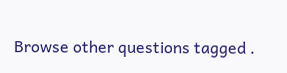Browse other questions tagged .